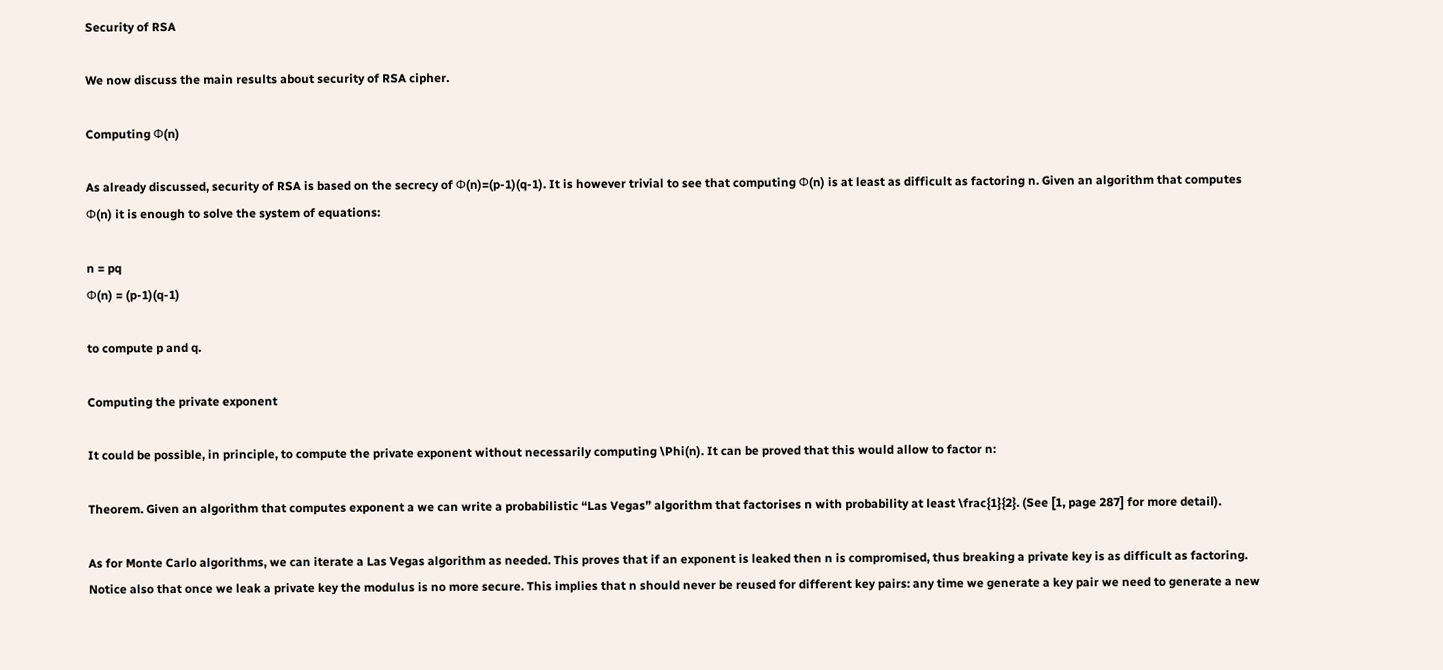Security of RSA

We now discuss the main results about security of RSA cipher.

Computing Φ(n)

As already discussed, security of RSA is based on the secrecy of Φ(n)=(p-1)(q-1). It is however trivial to see that computing Φ(n) is at least as difficult as factoring n. Given an algorithm that computes Φ(n) it is enough to solve the system of equations:

n = pq
Φ(n) = (p-1)(q-1)

to compute p and q.

Computing the private exponent

It could be possible, in principle, to compute the private exponent without necessarily computing \Phi(n). It can be proved that this would allow to factor n:

Theorem. Given an algorithm that computes exponent a we can write a probabilistic “Las Vegas” algorithm that factorises n with probability at least \frac{1}{2}. (See [1, page 287] for more detail).

As for Monte Carlo algorithms, we can iterate a Las Vegas algorithm as needed. This proves that if an exponent is leaked then n is compromised, thus breaking a private key is as difficult as factoring. Notice also that once we leak a private key the modulus is no more secure. This implies that n should never be reused for different key pairs: any time we generate a key pair we need to generate a new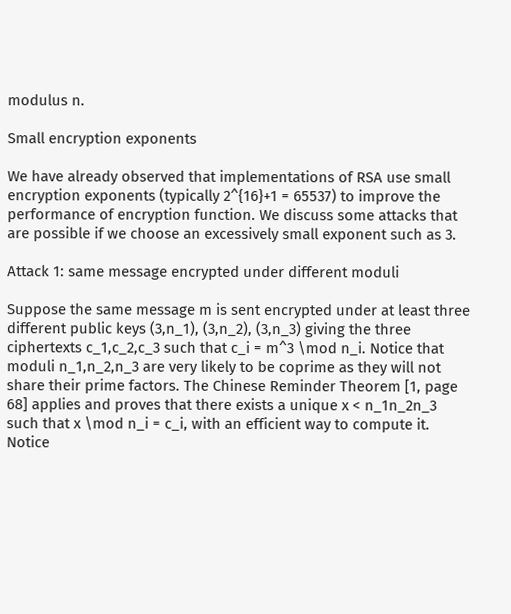modulus n.

Small encryption exponents

We have already observed that implementations of RSA use small encryption exponents (typically 2^{16}+1 = 65537) to improve the performance of encryption function. We discuss some attacks that are possible if we choose an excessively small exponent such as 3.

Attack 1: same message encrypted under different moduli

Suppose the same message m is sent encrypted under at least three different public keys (3,n_1), (3,n_2), (3,n_3) giving the three ciphertexts c_1,c_2,c_3 such that c_i = m^3 \mod n_i. Notice that moduli n_1,n_2,n_3 are very likely to be coprime as they will not share their prime factors. The Chinese Reminder Theorem [1, page 68] applies and proves that there exists a unique x < n_1n_2n_3 such that x \mod n_i = c_i, with an efficient way to compute it. Notice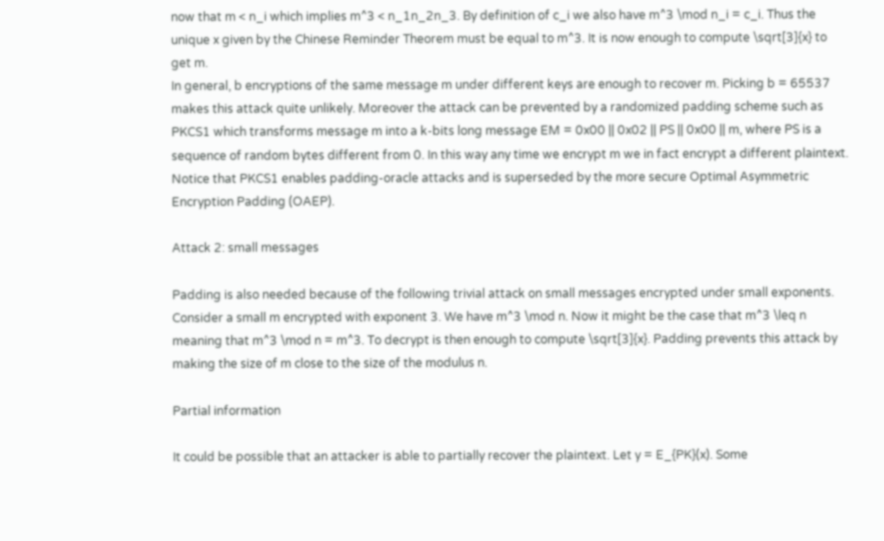now that m < n_i which implies m^3 < n_1n_2n_3. By definition of c_i we also have m^3 \mod n_i = c_i. Thus the unique x given by the Chinese Reminder Theorem must be equal to m^3. It is now enough to compute \sqrt[3]{x} to get m.
In general, b encryptions of the same message m under different keys are enough to recover m. Picking b = 65537 makes this attack quite unlikely. Moreover the attack can be prevented by a randomized padding scheme such as PKCS1 which transforms message m into a k-bits long message EM = 0x00 || 0x02 || PS || 0x00 || m, where PS is a sequence of random bytes different from 0. In this way any time we encrypt m we in fact encrypt a different plaintext. Notice that PKCS1 enables padding-oracle attacks and is superseded by the more secure Optimal Asymmetric Encryption Padding (OAEP).

Attack 2: small messages

Padding is also needed because of the following trivial attack on small messages encrypted under small exponents. Consider a small m encrypted with exponent 3. We have m^3 \mod n. Now it might be the case that m^3 \leq n meaning that m^3 \mod n = m^3. To decrypt is then enough to compute \sqrt[3]{x}. Padding prevents this attack by making the size of m close to the size of the modulus n.

Partial information

It could be possible that an attacker is able to partially recover the plaintext. Let y = E_{PK}(x). Some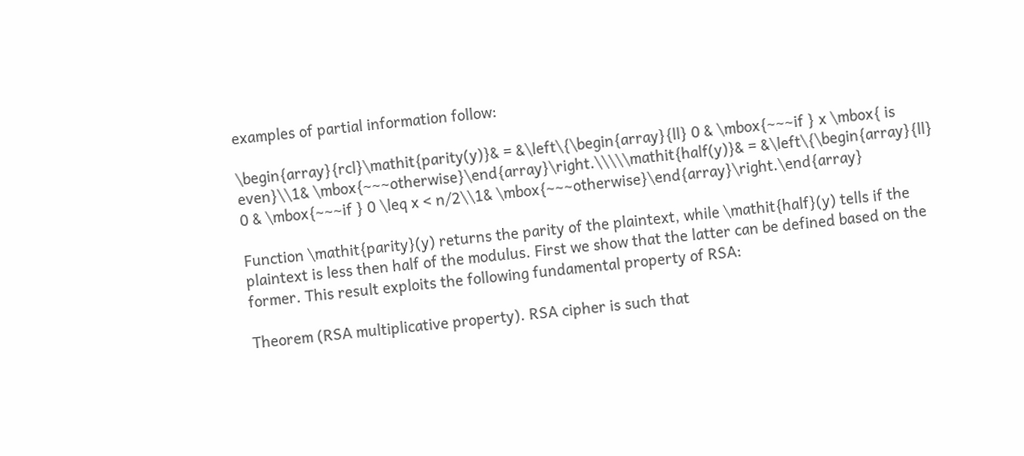examples of partial information follow:

\begin{array}{rcl}\mathit{parity(y)}& = &\left\{\begin{array}{ll} 0 & \mbox{~~~if } x \mbox{ is even}\\1& \mbox{~~~otherwise}\end{array}\right.\\\\\mathit{half(y)}& = &\left\{\begin{array}{ll} 0 & \mbox{~~~if } 0 \leq x < n/2\\1& \mbox{~~~otherwise}\end{array}\right.\end{array}

Function \mathit{parity}(y) returns the parity of the plaintext, while \mathit{half}(y) tells if the plaintext is less then half of the modulus. First we show that the latter can be defined based on the former. This result exploits the following fundamental property of RSA:

Theorem (RSA multiplicative property). RSA cipher is such that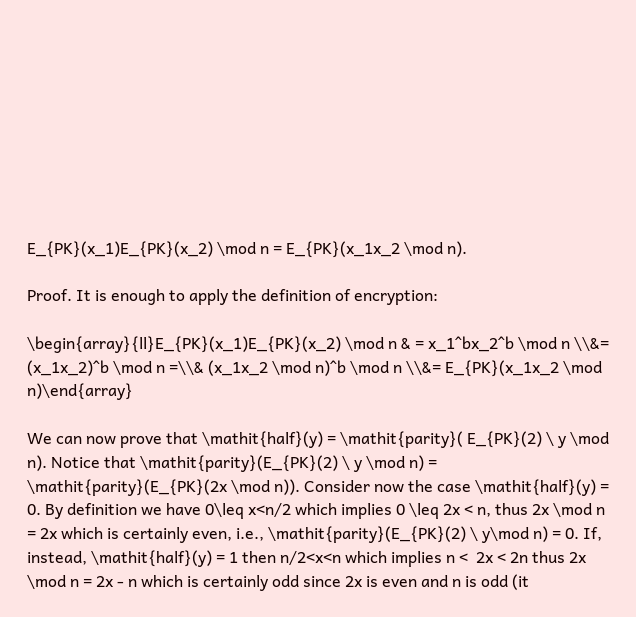E_{PK}(x_1)E_{PK}(x_2) \mod n = E_{PK}(x_1x_2 \mod n).

Proof. It is enough to apply the definition of encryption:

\begin{array}{ll}E_{PK}(x_1)E_{PK}(x_2) \mod n & = x_1^bx_2^b \mod n \\&= (x_1x_2)^b \mod n =\\& (x_1x_2 \mod n)^b \mod n \\&= E_{PK}(x_1x_2 \mod n)\end{array}

We can now prove that \mathit{half}(y) = \mathit{parity}( E_{PK}(2) \ y \mod n). Notice that \mathit{parity}(E_{PK}(2) \ y \mod n) = \mathit{parity}(E_{PK}(2x \mod n)). Consider now the case \mathit{half}(y) = 0. By definition we have 0\leq x<n/2 which implies 0 \leq 2x < n, thus 2x \mod n = 2x which is certainly even, i.e., \mathit{parity}(E_{PK}(2) \ y\mod n) = 0. If, instead, \mathit{half}(y) = 1 then n/2<x<n which implies n <  2x < 2n thus 2x \mod n = 2x - n which is certainly odd since 2x is even and n is odd (it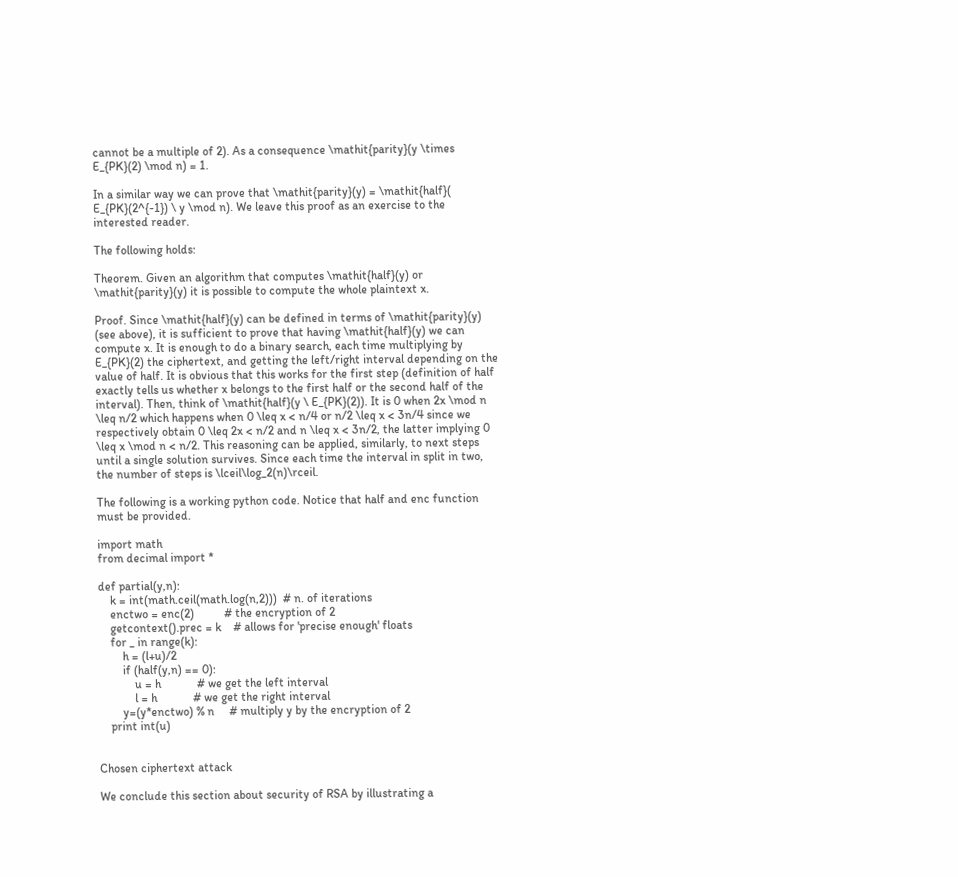cannot be a multiple of 2). As a consequence \mathit{parity}(y \times E_{PK}(2) \mod n) = 1.

In a similar way we can prove that \mathit{parity}(y) = \mathit{half}( E_{PK}(2^{-1}) \ y \mod n). We leave this proof as an exercise to the interested reader.

The following holds:

Theorem. Given an algorithm that computes \mathit{half}(y) or \mathit{parity}(y) it is possible to compute the whole plaintext x.

Proof. Since \mathit{half}(y) can be defined in terms of \mathit{parity}(y) (see above), it is sufficient to prove that having \mathit{half}(y) we can compute x. It is enough to do a binary search, each time multiplying by E_{PK}(2) the ciphertext, and getting the left/right interval depending on the value of half. It is obvious that this works for the first step (definition of half exactly tells us whether x belongs to the first half or the second half of the interval). Then, think of \mathit{half}(y \ E_{PK}(2)). It is 0 when 2x \mod n \leq n/2 which happens when 0 \leq x < n/4 or n/2 \leq x < 3n/4 since we respectively obtain 0 \leq 2x < n/2 and n \leq x < 3n/2, the latter implying 0 \leq x \mod n < n/2. This reasoning can be applied, similarly, to next steps until a single solution survives. Since each time the interval in split in two, the number of steps is \lceil\log_2(n)\rceil.

The following is a working python code. Notice that half and enc function must be provided.

import math
from decimal import *

def partial(y,n):
    k = int(math.ceil(math.log(n,2)))  # n. of iterations
    enctwo = enc(2)          # the encryption of 2
    getcontext().prec = k    # allows for 'precise enough' floats
    for _ in range(k):
        h = (l+u)/2
        if (half(y,n) == 0):
            u = h            # we get the left interval
            l = h            # we get the right interval
        y=(y*enctwo) % n     # multiply y by the encryption of 2
    print int(u)


Chosen ciphertext attack

We conclude this section about security of RSA by illustrating a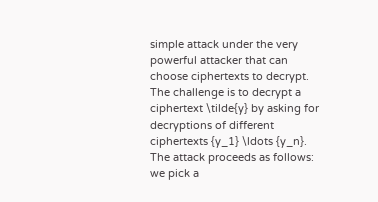simple attack under the very powerful attacker that can choose ciphertexts to decrypt. The challenge is to decrypt a ciphertext \tilde{y} by asking for decryptions of different ciphertexts {y_1} \ldots {y_n}. The attack proceeds as follows: we pick a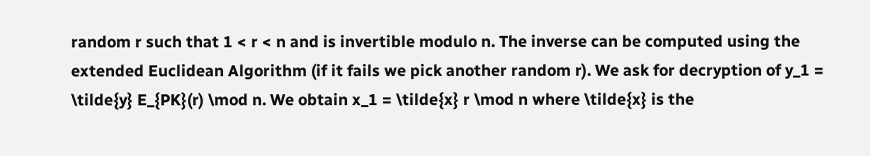random r such that 1 < r < n and is invertible modulo n. The inverse can be computed using the extended Euclidean Algorithm (if it fails we pick another random r). We ask for decryption of y_1 = \tilde{y} E_{PK}(r) \mod n. We obtain x_1 = \tilde{x} r \mod n where \tilde{x} is the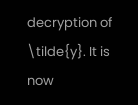decryption of \tilde{y}. It is now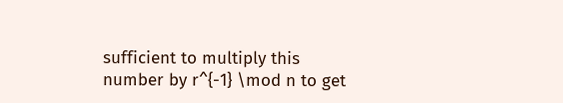sufficient to multiply this number by r^{-1} \mod n to get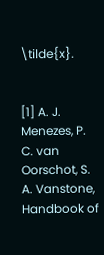\tilde{x}.


[1] A. J. Menezes, P. C. van Oorschot, S. A. Vanstone, Handbook of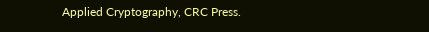Applied Cryptography, CRC Press.